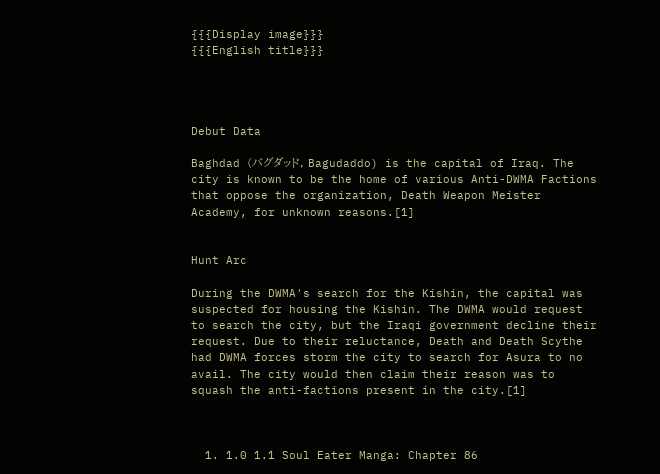{{{Display image}}}
{{{English title}}}




Debut Data

Baghdad (バグダッド, Bagudaddo) is the capital of Iraq. The city is known to be the home of various Anti-DWMA Factions that oppose the organization, Death Weapon Meister Academy, for unknown reasons.[1]


Hunt Arc

During the DWMA's search for the Kishin, the capital was suspected for housing the Kishin. The DWMA would request to search the city, but the Iraqi government decline their request. Due to their reluctance, Death and Death Scythe had DWMA forces storm the city to search for Asura to no avail. The city would then claim their reason was to squash the anti-factions present in the city.[1]



  1. 1.0 1.1 Soul Eater Manga: Chapter 86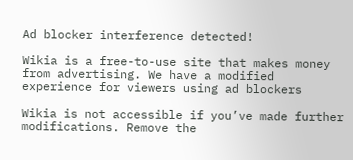Ad blocker interference detected!

Wikia is a free-to-use site that makes money from advertising. We have a modified experience for viewers using ad blockers

Wikia is not accessible if you’ve made further modifications. Remove the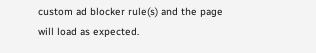custom ad blocker rule(s) and the page will load as expected.